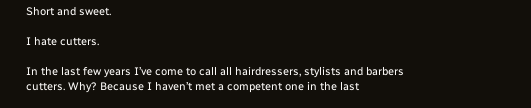Short and sweet.

I hate cutters.

In the last few years I’ve come to call all hairdressers, stylists and barbers cutters. Why? Because I haven’t met a competent one in the last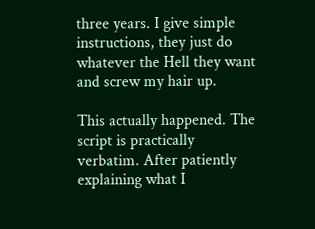three years. I give simple instructions, they just do whatever the Hell they want and screw my hair up.

This actually happened. The script is practically verbatim. After patiently explaining what I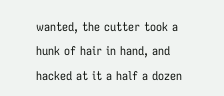wanted, the cutter took a hunk of hair in hand, and hacked at it a half a dozen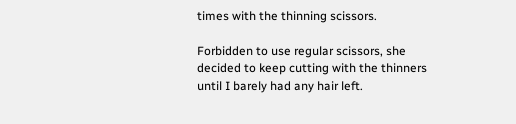times with the thinning scissors.

Forbidden to use regular scissors, she decided to keep cutting with the thinners until I barely had any hair left.